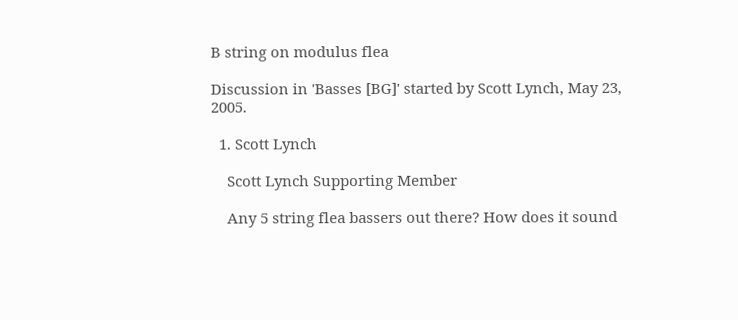B string on modulus flea

Discussion in 'Basses [BG]' started by Scott Lynch, May 23, 2005.

  1. Scott Lynch

    Scott Lynch Supporting Member

    Any 5 string flea bassers out there? How does it sound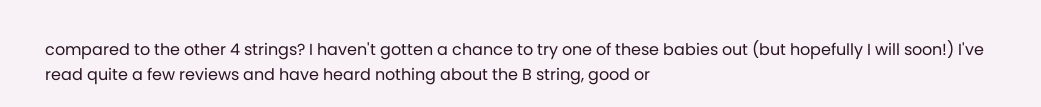compared to the other 4 strings? I haven't gotten a chance to try one of these babies out (but hopefully I will soon!) I've read quite a few reviews and have heard nothing about the B string, good or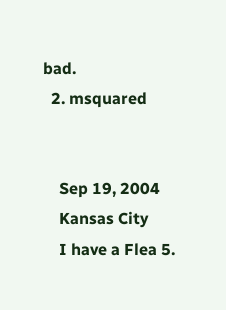bad.
  2. msquared


    Sep 19, 2004
    Kansas City
    I have a Flea 5.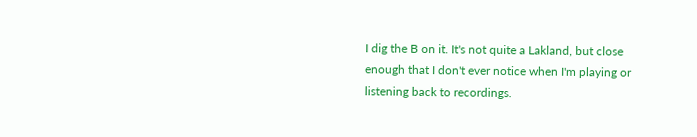I dig the B on it. It's not quite a Lakland, but close enough that I don't ever notice when I'm playing or listening back to recordings.